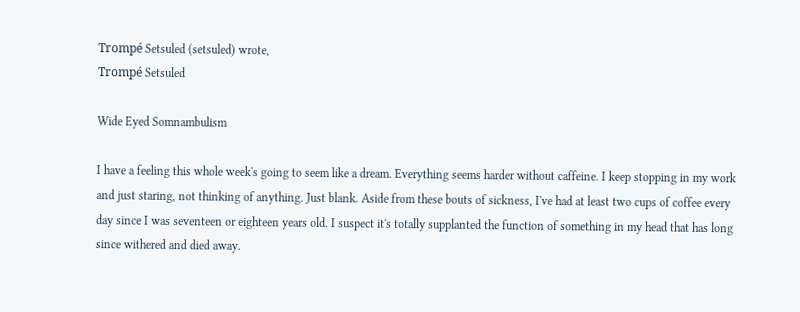Trompé Setsuled (setsuled) wrote,
Trompé Setsuled

Wide Eyed Somnambulism

I have a feeling this whole week's going to seem like a dream. Everything seems harder without caffeine. I keep stopping in my work and just staring, not thinking of anything. Just blank. Aside from these bouts of sickness, I've had at least two cups of coffee every day since I was seventeen or eighteen years old. I suspect it's totally supplanted the function of something in my head that has long since withered and died away.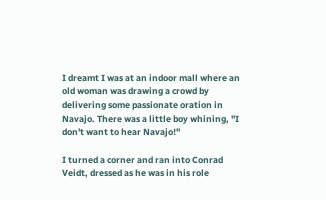I dreamt I was at an indoor mall where an old woman was drawing a crowd by delivering some passionate oration in Navajo. There was a little boy whining, "I don't want to hear Navajo!"

I turned a corner and ran into Conrad Veidt, dressed as he was in his role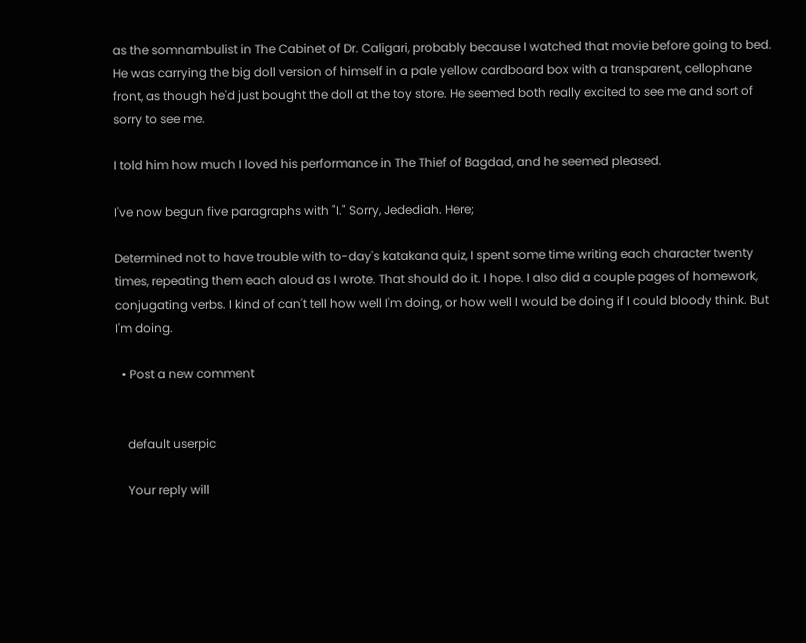as the somnambulist in The Cabinet of Dr. Caligari, probably because I watched that movie before going to bed. He was carrying the big doll version of himself in a pale yellow cardboard box with a transparent, cellophane front, as though he'd just bought the doll at the toy store. He seemed both really excited to see me and sort of sorry to see me.

I told him how much I loved his performance in The Thief of Bagdad, and he seemed pleased.

I've now begun five paragraphs with "I." Sorry, Jedediah. Here;

Determined not to have trouble with to-day's katakana quiz, I spent some time writing each character twenty times, repeating them each aloud as I wrote. That should do it. I hope. I also did a couple pages of homework, conjugating verbs. I kind of can't tell how well I'm doing, or how well I would be doing if I could bloody think. But I'm doing.

  • Post a new comment


    default userpic

    Your reply will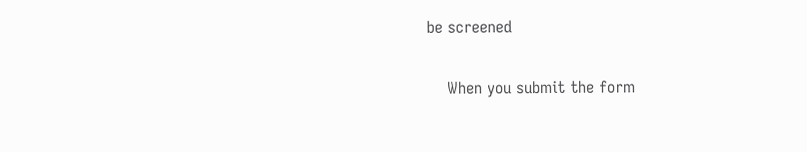be screened

    When you submit the form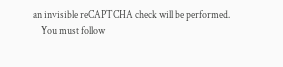an invisible reCAPTCHA check will be performed.
    You must follow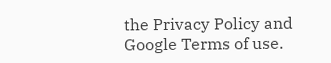the Privacy Policy and Google Terms of use.